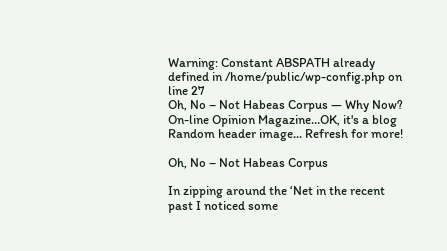Warning: Constant ABSPATH already defined in /home/public/wp-config.php on line 27
Oh, No – Not Habeas Corpus — Why Now?
On-line Opinion Magazine…OK, it's a blog
Random header image... Refresh for more!

Oh, No – Not Habeas Corpus

In zipping around the ‘Net in the recent past I noticed some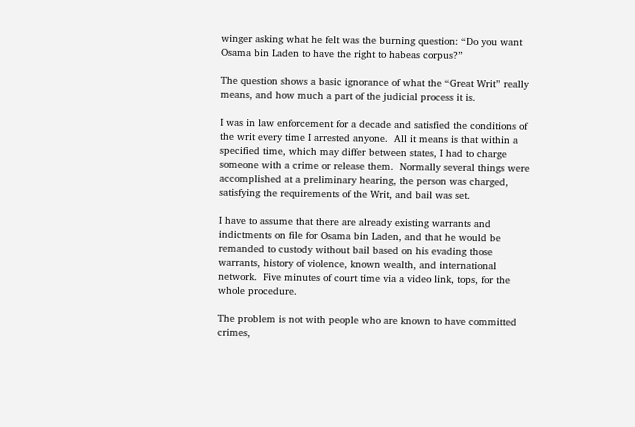winger asking what he felt was the burning question: “Do you want Osama bin Laden to have the right to habeas corpus?”

The question shows a basic ignorance of what the “Great Writ” really means, and how much a part of the judicial process it is.

I was in law enforcement for a decade and satisfied the conditions of the writ every time I arrested anyone.  All it means is that within a specified time, which may differ between states, I had to charge someone with a crime or release them.  Normally several things were accomplished at a preliminary hearing, the person was charged, satisfying the requirements of the Writ, and bail was set.

I have to assume that there are already existing warrants and indictments on file for Osama bin Laden, and that he would be remanded to custody without bail based on his evading those warrants, history of violence, known wealth, and international network.  Five minutes of court time via a video link, tops, for the whole procedure.

The problem is not with people who are known to have committed crimes,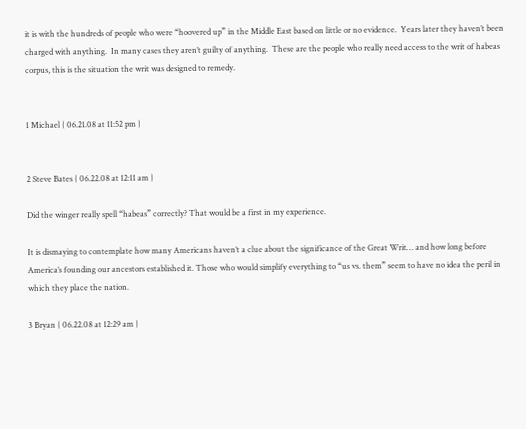it is with the hundreds of people who were “hoovered up” in the Middle East based on little or no evidence.  Years later they haven’t been charged with anything.  In many cases they aren’t guilty of anything.  These are the people who really need access to the writ of habeas corpus, this is the situation the writ was designed to remedy.


1 Michael { 06.21.08 at 11:52 pm }


2 Steve Bates { 06.22.08 at 12:11 am }

Did the winger really spell “habeas” correctly? That would be a first in my experience.

It is dismaying to contemplate how many Americans haven’t a clue about the significance of the Great Writ… and how long before America’s founding our ancestors established it. Those who would simplify everything to “us vs. them” seem to have no idea the peril in which they place the nation.

3 Bryan { 06.22.08 at 12:29 am }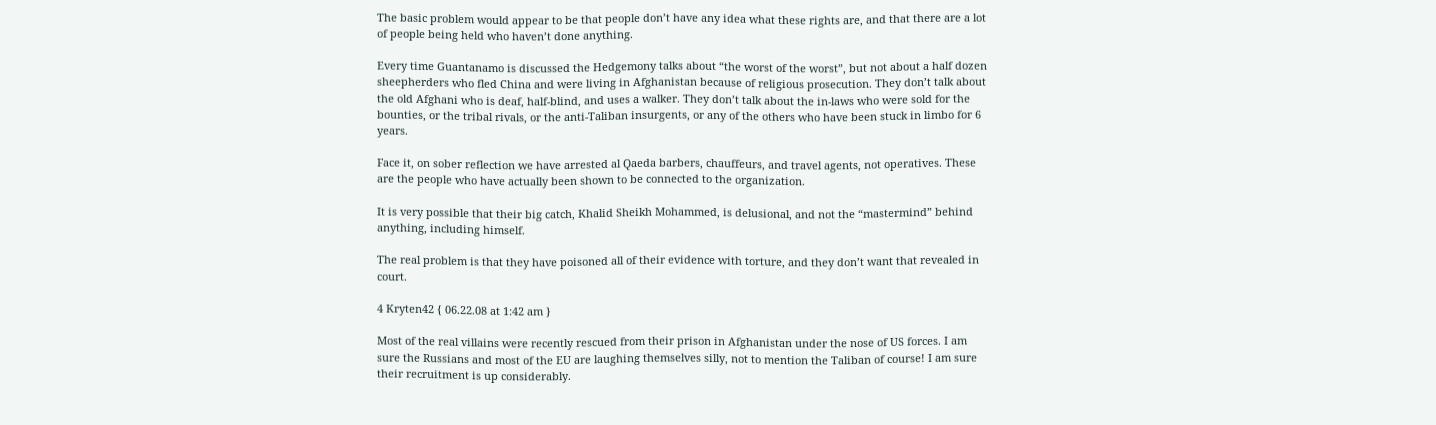The basic problem would appear to be that people don’t have any idea what these rights are, and that there are a lot of people being held who haven’t done anything.

Every time Guantanamo is discussed the Hedgemony talks about “the worst of the worst”, but not about a half dozen sheepherders who fled China and were living in Afghanistan because of religious prosecution. They don’t talk about the old Afghani who is deaf, half-blind, and uses a walker. They don’t talk about the in-laws who were sold for the bounties, or the tribal rivals, or the anti-Taliban insurgents, or any of the others who have been stuck in limbo for 6 years.

Face it, on sober reflection we have arrested al Qaeda barbers, chauffeurs, and travel agents, not operatives. These are the people who have actually been shown to be connected to the organization.

It is very possible that their big catch, Khalid Sheikh Mohammed, is delusional, and not the “mastermind” behind anything, including himself.

The real problem is that they have poisoned all of their evidence with torture, and they don’t want that revealed in court.

4 Kryten42 { 06.22.08 at 1:42 am }

Most of the real villains were recently rescued from their prison in Afghanistan under the nose of US forces. I am sure the Russians and most of the EU are laughing themselves silly, not to mention the Taliban of course! I am sure their recruitment is up considerably.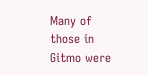Many of those in Gitmo were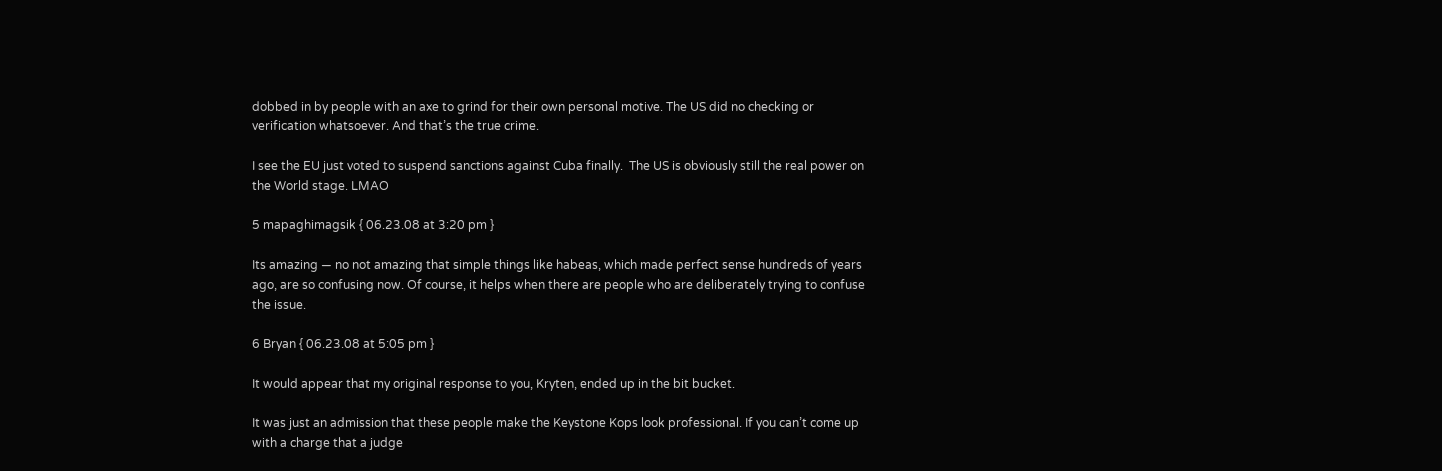dobbed in by people with an axe to grind for their own personal motive. The US did no checking or verification whatsoever. And that’s the true crime.

I see the EU just voted to suspend sanctions against Cuba finally.  The US is obviously still the real power on the World stage. LMAO

5 mapaghimagsik { 06.23.08 at 3:20 pm }

Its amazing — no not amazing that simple things like habeas, which made perfect sense hundreds of years ago, are so confusing now. Of course, it helps when there are people who are deliberately trying to confuse the issue.

6 Bryan { 06.23.08 at 5:05 pm }

It would appear that my original response to you, Kryten, ended up in the bit bucket.

It was just an admission that these people make the Keystone Kops look professional. If you can’t come up with a charge that a judge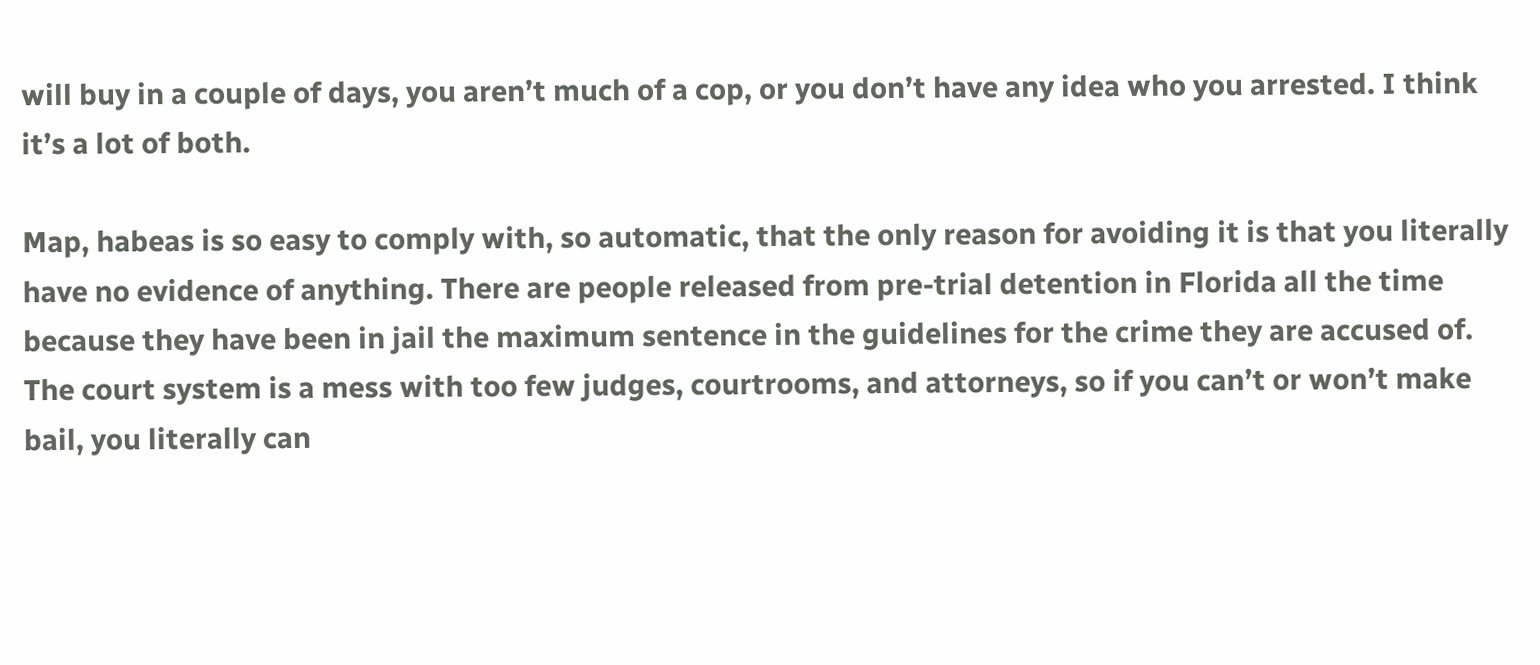will buy in a couple of days, you aren’t much of a cop, or you don’t have any idea who you arrested. I think it’s a lot of both.

Map, habeas is so easy to comply with, so automatic, that the only reason for avoiding it is that you literally have no evidence of anything. There are people released from pre-trial detention in Florida all the time because they have been in jail the maximum sentence in the guidelines for the crime they are accused of. The court system is a mess with too few judges, courtrooms, and attorneys, so if you can’t or won’t make bail, you literally can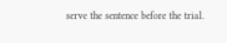serve the sentence before the trial.